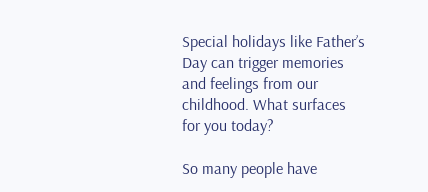Special holidays like Father’s Day can trigger memories and feelings from our childhood. What surfaces for you today?

So many people have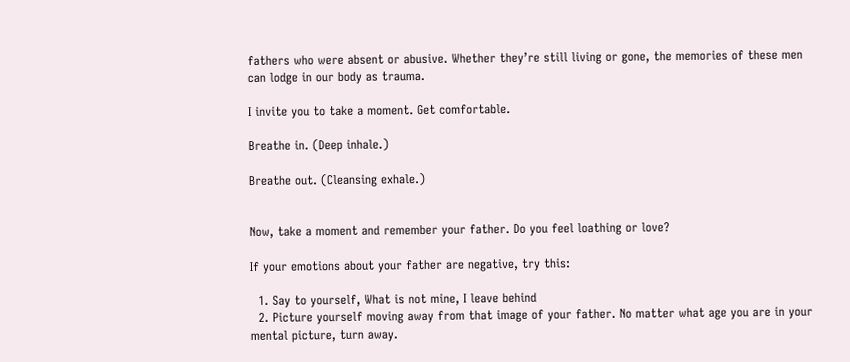fathers who were absent or abusive. Whether they’re still living or gone, the memories of these men can lodge in our body as trauma.

I invite you to take a moment. Get comfortable.

Breathe in. (Deep inhale.)

Breathe out. (Cleansing exhale.)


Now, take a moment and remember your father. Do you feel loathing or love?

If your emotions about your father are negative, try this:

  1. Say to yourself, What is not mine, I leave behind
  2. Picture yourself moving away from that image of your father. No matter what age you are in your mental picture, turn away.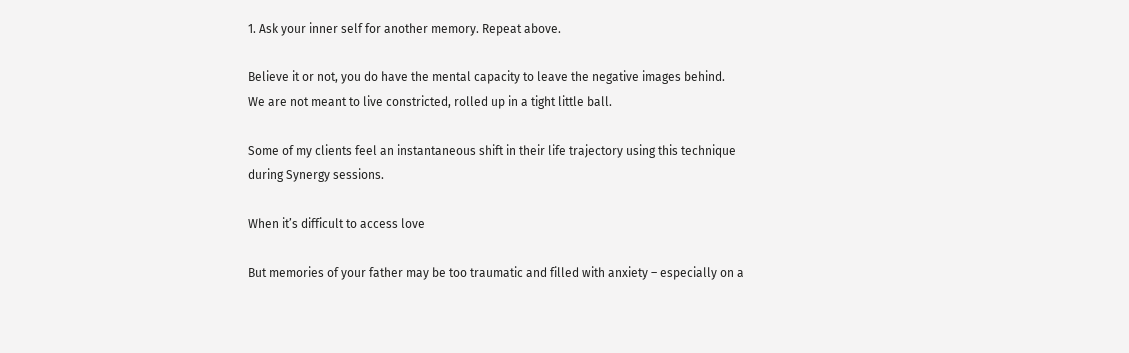1. Ask your inner self for another memory. Repeat above.

Believe it or not, you do have the mental capacity to leave the negative images behind. We are not meant to live constricted, rolled up in a tight little ball.

Some of my clients feel an instantaneous shift in their life trajectory using this technique during Synergy sessions.

When it’s difficult to access love

But memories of your father may be too traumatic and filled with anxiety – especially on a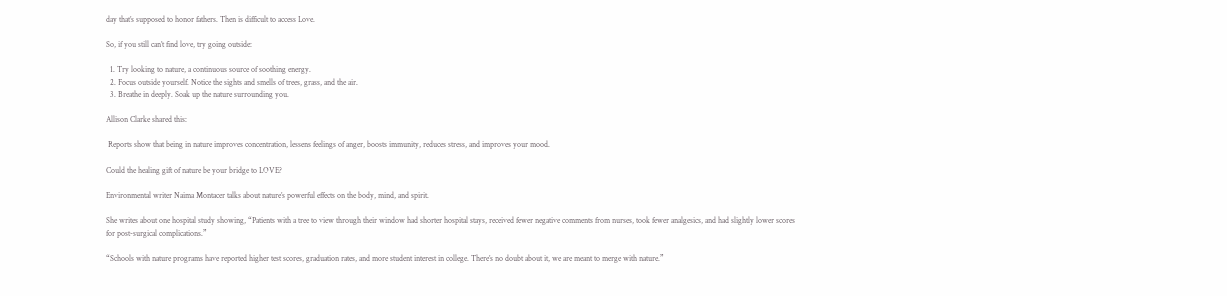day that’s supposed to honor fathers. Then is difficult to access Love.

So, if you still can’t find love, try going outside:

  1. Try looking to nature, a continuous source of soothing energy.
  2. Focus outside yourself. Notice the sights and smells of trees, grass, and the air.
  3. Breathe in deeply. Soak up the nature surrounding you.

Allison Clarke shared this:

 Reports show that being in nature improves concentration, lessens feelings of anger, boosts immunity, reduces stress, and improves your mood.

Could the healing gift of nature be your bridge to LOVE?

Environmental writer Naima Montacer talks about nature’s powerful effects on the body, mind, and spirit.

She writes about one hospital study showing, “Patients with a tree to view through their window had shorter hospital stays, received fewer negative comments from nurses, took fewer analgesics, and had slightly lower scores for post-surgical complications.”

“Schools with nature programs have reported higher test scores, graduation rates, and more student interest in college. There’s no doubt about it, we are meant to merge with nature.”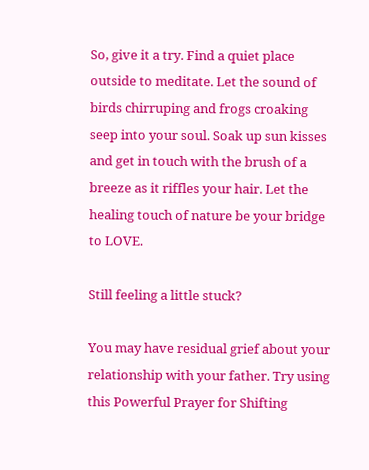So, give it a try. Find a quiet place outside to meditate. Let the sound of birds chirruping and frogs croaking seep into your soul. Soak up sun kisses and get in touch with the brush of a breeze as it riffles your hair. Let the healing touch of nature be your bridge to LOVE.

Still feeling a little stuck?

You may have residual grief about your relationship with your father. Try using this Powerful Prayer for Shifting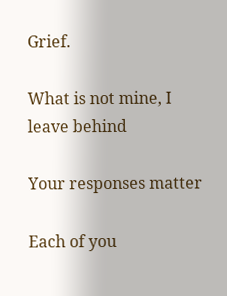Grief.

What is not mine, I leave behind

Your responses matter

Each of you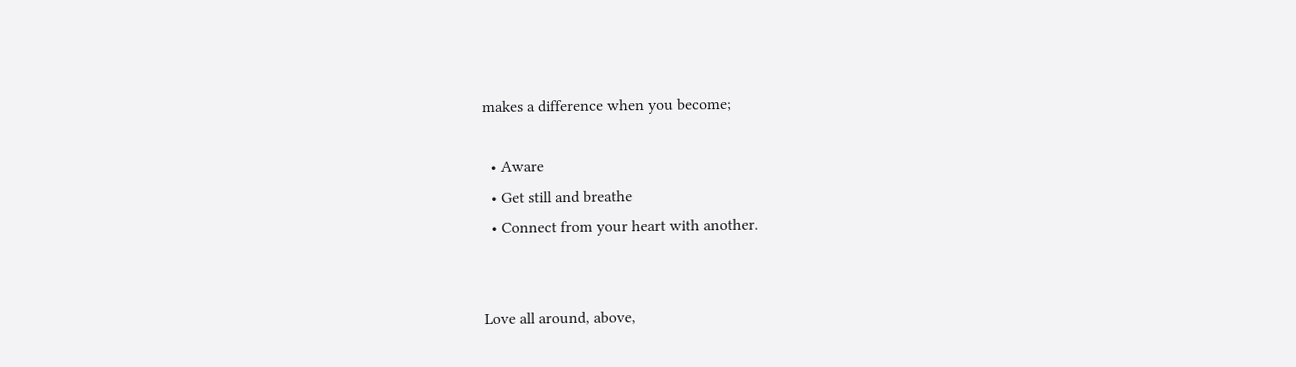makes a difference when you become;

  • Aware
  • Get still and breathe
  • Connect from your heart with another.


Love all around, above,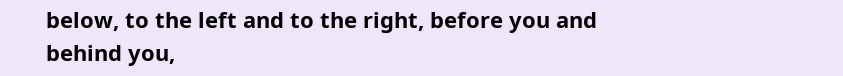below, to the left and to the right, before you and behind you,